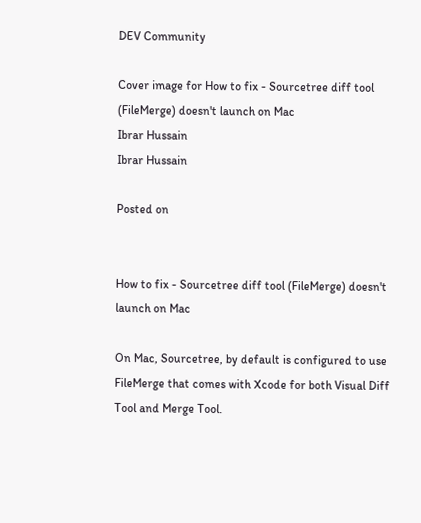DEV Community

Cover image for How to fix - Sourcetree diff tool (FileMerge) doesn't launch on Mac
Ibrar Hussain
Ibrar Hussain

Posted on


How to fix - Sourcetree diff tool (FileMerge) doesn't launch on Mac

On Mac, Sourcetree, by default is configured to use FileMerge that comes with Xcode for both Visual Diff Tool and Merge Tool.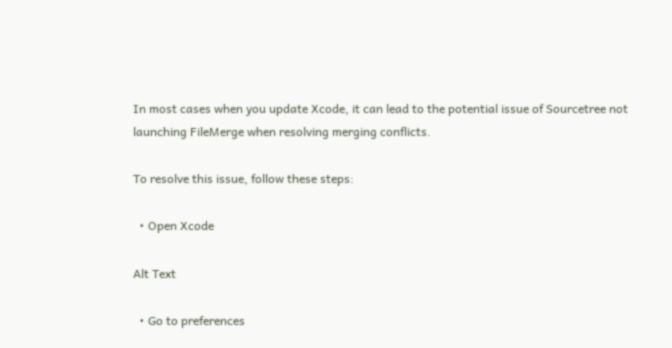In most cases when you update Xcode, it can lead to the potential issue of Sourcetree not launching FileMerge when resolving merging conflicts.

To resolve this issue, follow these steps:

  • Open Xcode

Alt Text

  • Go to preferences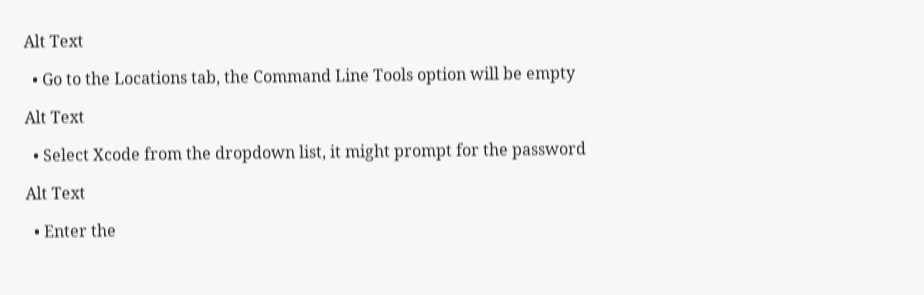Alt Text

  • Go to the Locations tab, the Command Line Tools option will be empty

Alt Text

  • Select Xcode from the dropdown list, it might prompt for the password

Alt Text

  • Enter the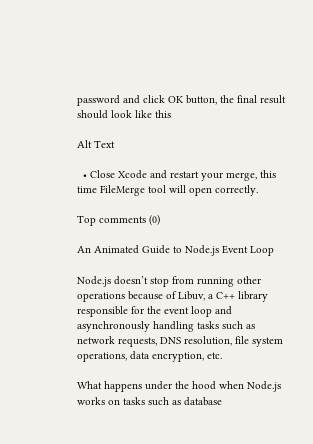password and click OK button, the final result should look like this

Alt Text

  • Close Xcode and restart your merge, this time FileMerge tool will open correctly.

Top comments (0)

An Animated Guide to Node.js Event Loop

Node.js doesn’t stop from running other operations because of Libuv, a C++ library responsible for the event loop and asynchronously handling tasks such as network requests, DNS resolution, file system operations, data encryption, etc.

What happens under the hood when Node.js works on tasks such as database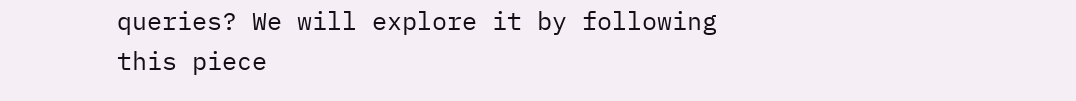queries? We will explore it by following this piece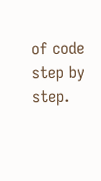of code step by step.